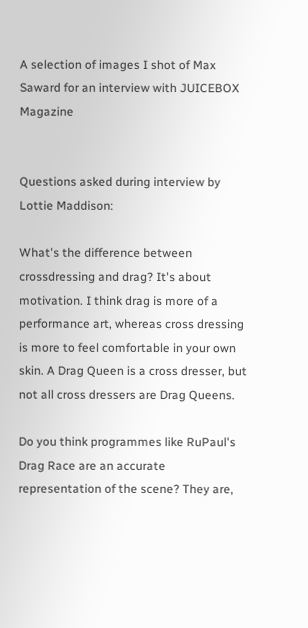A selection of images I shot of Max Saward for an interview with JUICEBOX Magazine


Questions asked during interview by Lottie Maddison:

What's the difference between crossdressing and drag? It's about motivation. I think drag is more of a performance art, whereas cross dressing is more to feel comfortable in your own skin. A Drag Queen is a cross dresser, but not all cross dressers are Drag Queens.

Do you think programmes like RuPaul's Drag Race are an accurate representation of the scene? They are,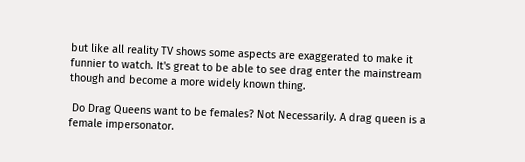but like all reality TV shows some aspects are exaggerated to make it funnier to watch. It's great to be able to see drag enter the mainstream though and become a more widely known thing.

 Do Drag Queens want to be females? Not Necessarily. A drag queen is a female impersonator.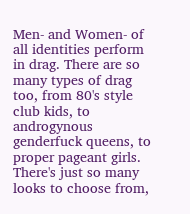Men- and Women- of all identities perform in drag. There are so many types of drag too, from 80's style club kids, to androgynous genderfuck queens, to proper pageant girls. There's just so many looks to choose from,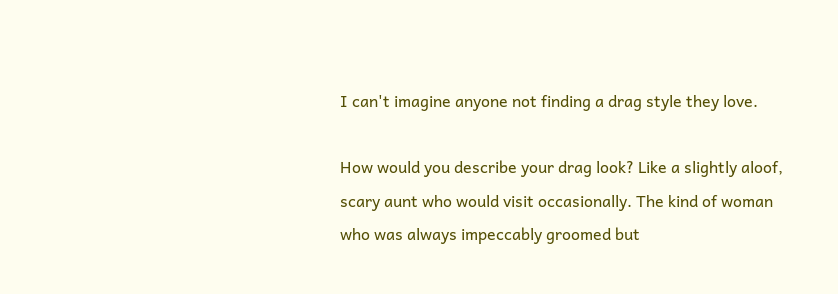I can't imagine anyone not finding a drag style they love.

How would you describe your drag look? Like a slightly aloof, scary aunt who would visit occasionally. The kind of woman who was always impeccably groomed but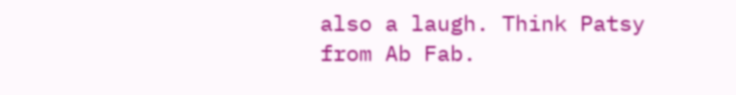also a laugh. Think Patsy from Ab Fab.